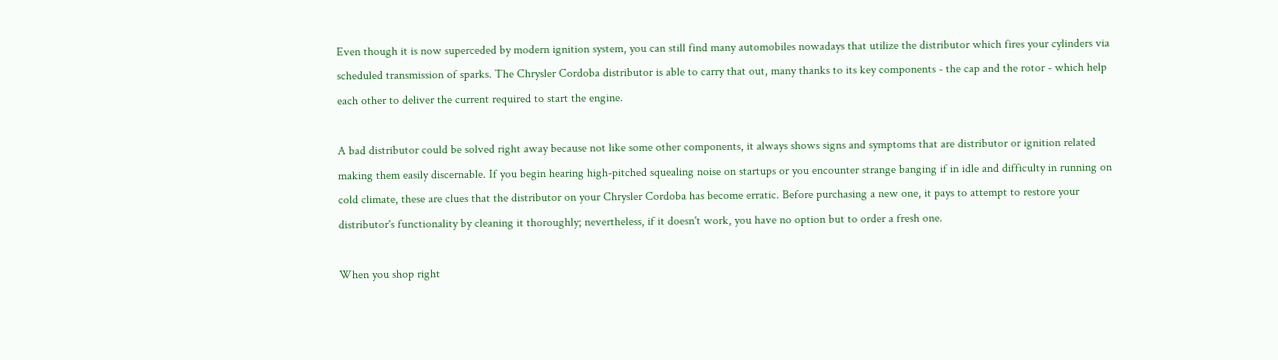Even though it is now superceded by modern ignition system, you can still find many automobiles nowadays that utilize the distributor which fires your cylinders via scheduled transmission of sparks. The Chrysler Cordoba distributor is able to carry that out, many thanks to its key components - the cap and the rotor - which help each other to deliver the current required to start the engine.

A bad distributor could be solved right away because not like some other components, it always shows signs and symptoms that are distributor or ignition related making them easily discernable. If you begin hearing high-pitched squealing noise on startups or you encounter strange banging if in idle and difficulty in running on cold climate, these are clues that the distributor on your Chrysler Cordoba has become erratic. Before purchasing a new one, it pays to attempt to restore your distributor's functionality by cleaning it thoroughly; nevertheless, if it doesn't work, you have no option but to order a fresh one.

When you shop right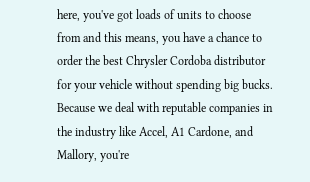here, you've got loads of units to choose from and this means, you have a chance to order the best Chrysler Cordoba distributor for your vehicle without spending big bucks. Because we deal with reputable companies in the industry like Accel, A1 Cardone, and Mallory, you're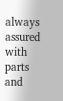always assured with parts and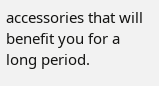accessories that will benefit you for a long period.